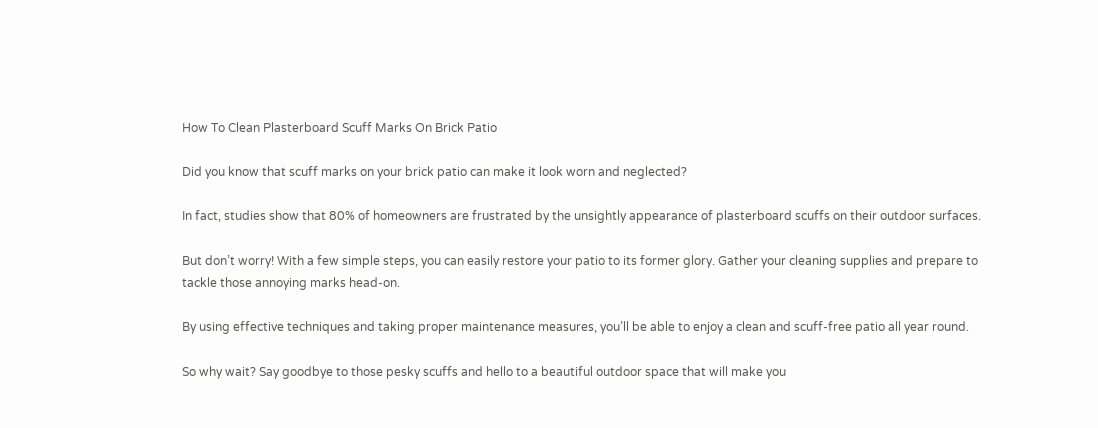How To Clean Plasterboard Scuff Marks On Brick Patio

Did you know that scuff marks on your brick patio can make it look worn and neglected?

In fact, studies show that 80% of homeowners are frustrated by the unsightly appearance of plasterboard scuffs on their outdoor surfaces.

But don’t worry! With a few simple steps, you can easily restore your patio to its former glory. Gather your cleaning supplies and prepare to tackle those annoying marks head-on.

By using effective techniques and taking proper maintenance measures, you’ll be able to enjoy a clean and scuff-free patio all year round.

So why wait? Say goodbye to those pesky scuffs and hello to a beautiful outdoor space that will make you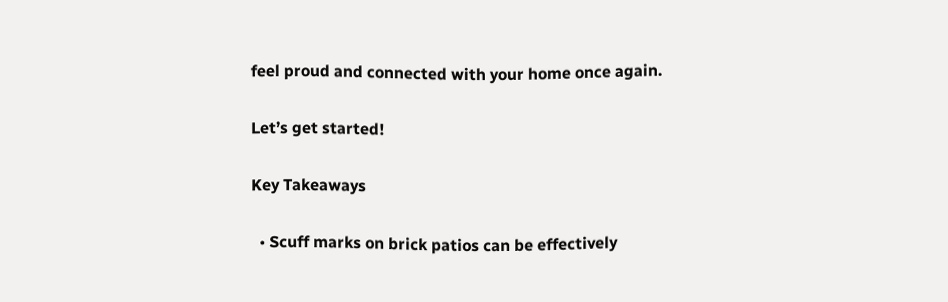feel proud and connected with your home once again.

Let’s get started!

Key Takeaways

  • Scuff marks on brick patios can be effectively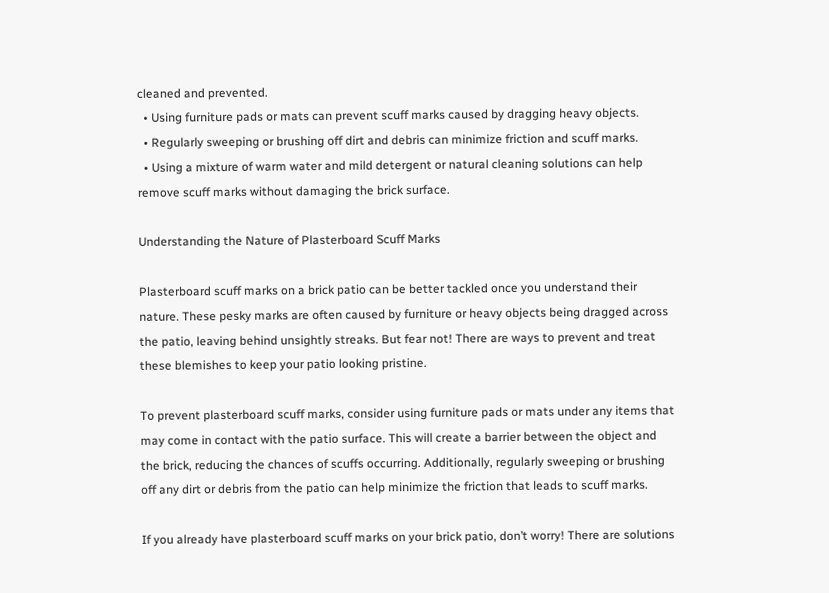cleaned and prevented.
  • Using furniture pads or mats can prevent scuff marks caused by dragging heavy objects.
  • Regularly sweeping or brushing off dirt and debris can minimize friction and scuff marks.
  • Using a mixture of warm water and mild detergent or natural cleaning solutions can help remove scuff marks without damaging the brick surface.

Understanding the Nature of Plasterboard Scuff Marks

Plasterboard scuff marks on a brick patio can be better tackled once you understand their nature. These pesky marks are often caused by furniture or heavy objects being dragged across the patio, leaving behind unsightly streaks. But fear not! There are ways to prevent and treat these blemishes to keep your patio looking pristine.

To prevent plasterboard scuff marks, consider using furniture pads or mats under any items that may come in contact with the patio surface. This will create a barrier between the object and the brick, reducing the chances of scuffs occurring. Additionally, regularly sweeping or brushing off any dirt or debris from the patio can help minimize the friction that leads to scuff marks.

If you already have plasterboard scuff marks on your brick patio, don’t worry! There are solutions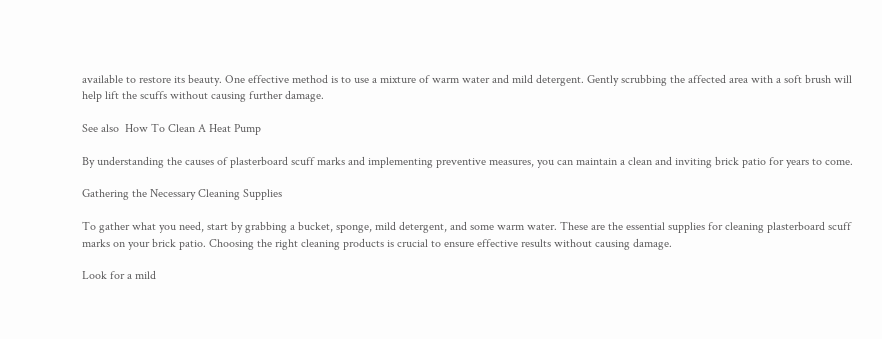available to restore its beauty. One effective method is to use a mixture of warm water and mild detergent. Gently scrubbing the affected area with a soft brush will help lift the scuffs without causing further damage.

See also  How To Clean A Heat Pump

By understanding the causes of plasterboard scuff marks and implementing preventive measures, you can maintain a clean and inviting brick patio for years to come.

Gathering the Necessary Cleaning Supplies

To gather what you need, start by grabbing a bucket, sponge, mild detergent, and some warm water. These are the essential supplies for cleaning plasterboard scuff marks on your brick patio. Choosing the right cleaning products is crucial to ensure effective results without causing damage.

Look for a mild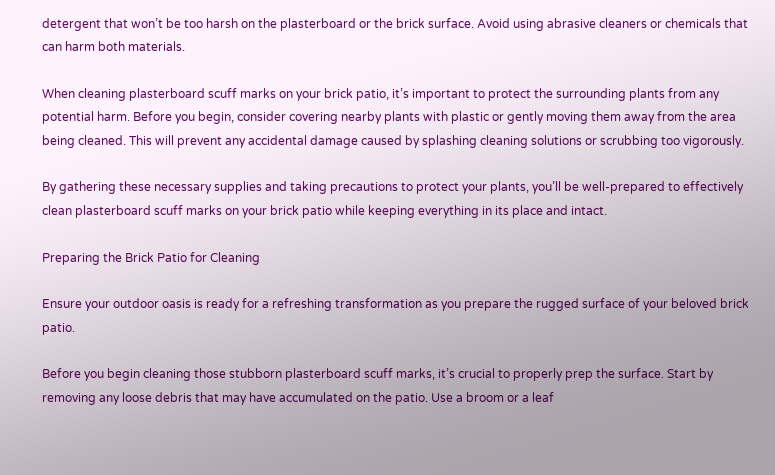detergent that won’t be too harsh on the plasterboard or the brick surface. Avoid using abrasive cleaners or chemicals that can harm both materials.

When cleaning plasterboard scuff marks on your brick patio, it’s important to protect the surrounding plants from any potential harm. Before you begin, consider covering nearby plants with plastic or gently moving them away from the area being cleaned. This will prevent any accidental damage caused by splashing cleaning solutions or scrubbing too vigorously.

By gathering these necessary supplies and taking precautions to protect your plants, you’ll be well-prepared to effectively clean plasterboard scuff marks on your brick patio while keeping everything in its place and intact.

Preparing the Brick Patio for Cleaning

Ensure your outdoor oasis is ready for a refreshing transformation as you prepare the rugged surface of your beloved brick patio.

Before you begin cleaning those stubborn plasterboard scuff marks, it’s crucial to properly prep the surface. Start by removing any loose debris that may have accumulated on the patio. Use a broom or a leaf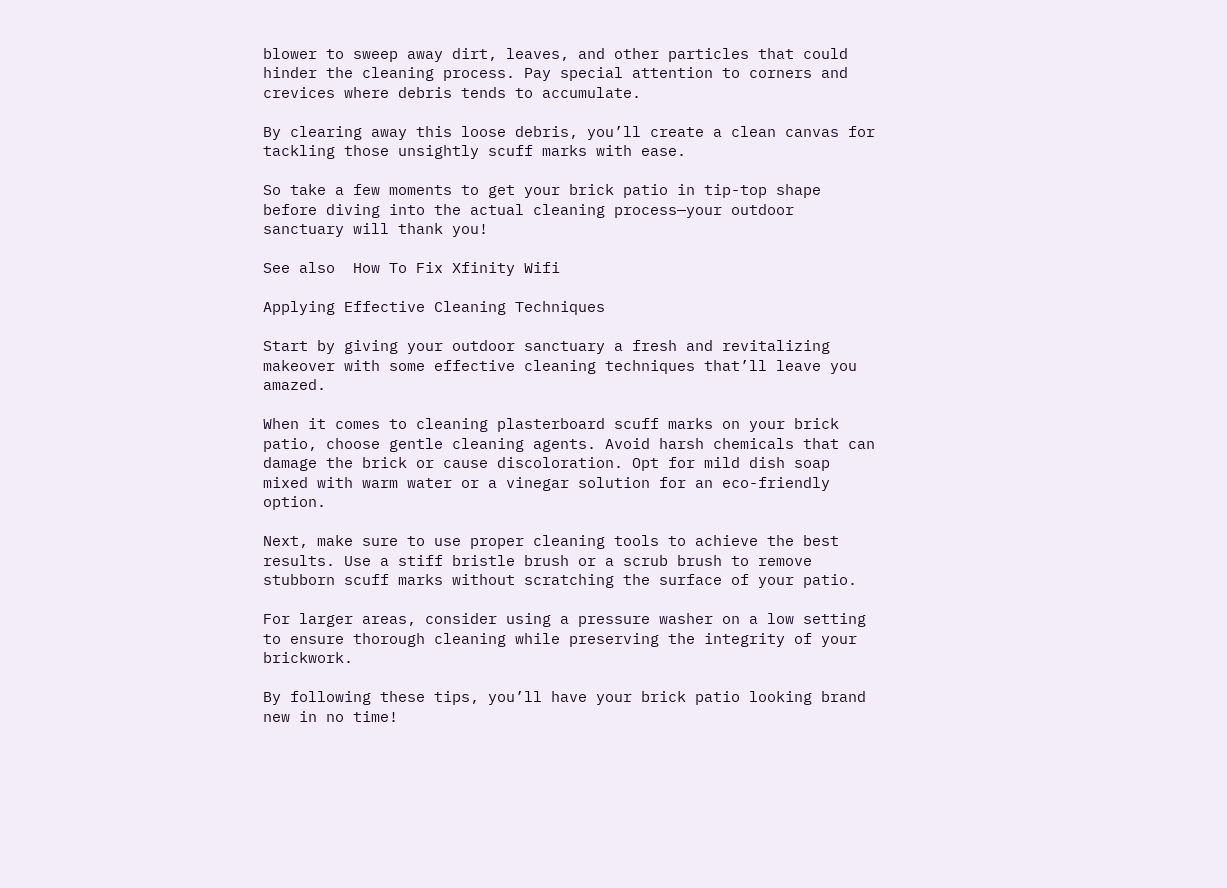blower to sweep away dirt, leaves, and other particles that could hinder the cleaning process. Pay special attention to corners and crevices where debris tends to accumulate.

By clearing away this loose debris, you’ll create a clean canvas for tackling those unsightly scuff marks with ease.

So take a few moments to get your brick patio in tip-top shape before diving into the actual cleaning process—your outdoor sanctuary will thank you!

See also  How To Fix Xfinity Wifi

Applying Effective Cleaning Techniques

Start by giving your outdoor sanctuary a fresh and revitalizing makeover with some effective cleaning techniques that’ll leave you amazed.

When it comes to cleaning plasterboard scuff marks on your brick patio, choose gentle cleaning agents. Avoid harsh chemicals that can damage the brick or cause discoloration. Opt for mild dish soap mixed with warm water or a vinegar solution for an eco-friendly option.

Next, make sure to use proper cleaning tools to achieve the best results. Use a stiff bristle brush or a scrub brush to remove stubborn scuff marks without scratching the surface of your patio.

For larger areas, consider using a pressure washer on a low setting to ensure thorough cleaning while preserving the integrity of your brickwork.

By following these tips, you’ll have your brick patio looking brand new in no time!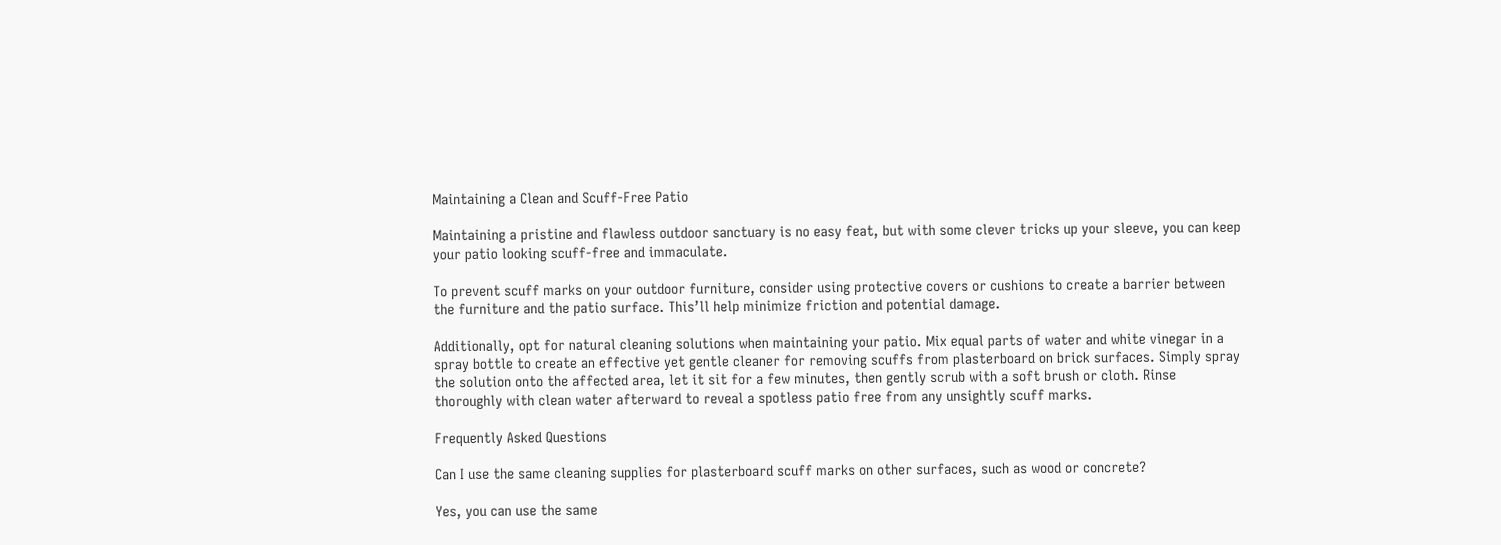Maintaining a Clean and Scuff-Free Patio

Maintaining a pristine and flawless outdoor sanctuary is no easy feat, but with some clever tricks up your sleeve, you can keep your patio looking scuff-free and immaculate.

To prevent scuff marks on your outdoor furniture, consider using protective covers or cushions to create a barrier between the furniture and the patio surface. This’ll help minimize friction and potential damage.

Additionally, opt for natural cleaning solutions when maintaining your patio. Mix equal parts of water and white vinegar in a spray bottle to create an effective yet gentle cleaner for removing scuffs from plasterboard on brick surfaces. Simply spray the solution onto the affected area, let it sit for a few minutes, then gently scrub with a soft brush or cloth. Rinse thoroughly with clean water afterward to reveal a spotless patio free from any unsightly scuff marks.

Frequently Asked Questions

Can I use the same cleaning supplies for plasterboard scuff marks on other surfaces, such as wood or concrete?

Yes, you can use the same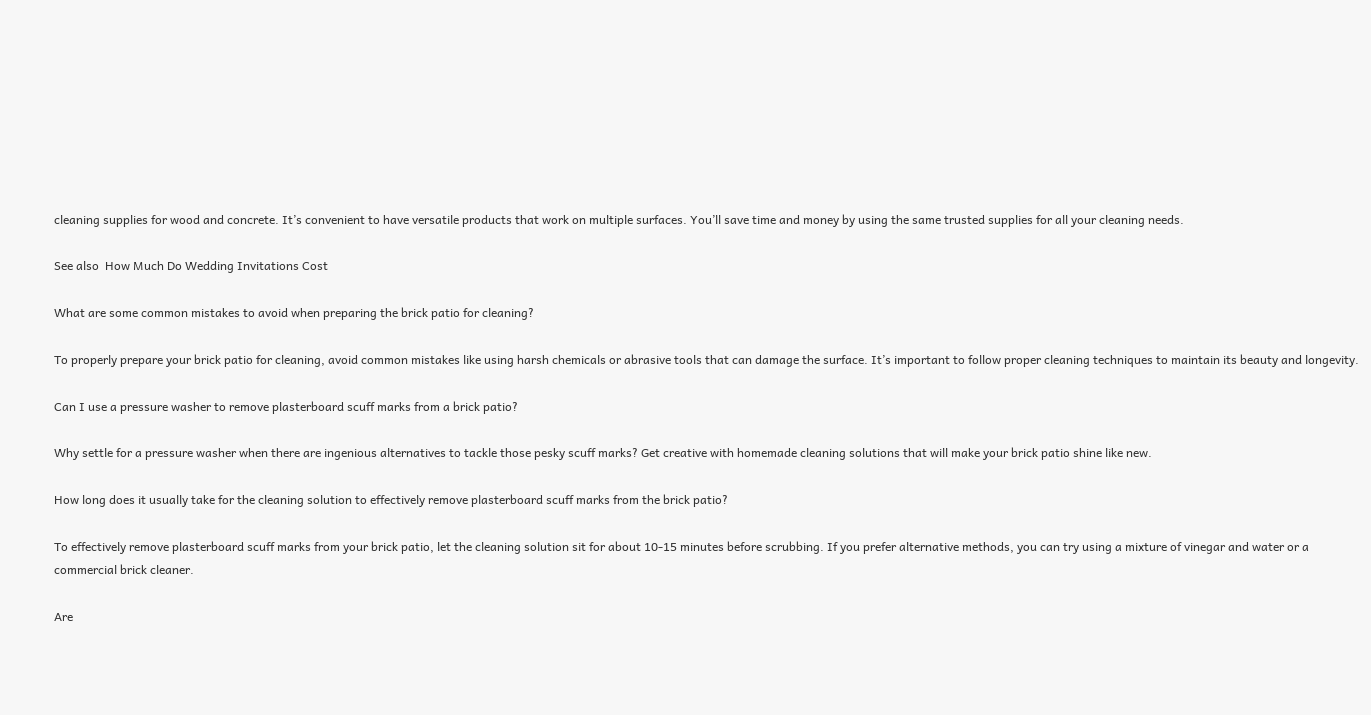cleaning supplies for wood and concrete. It’s convenient to have versatile products that work on multiple surfaces. You’ll save time and money by using the same trusted supplies for all your cleaning needs.

See also  How Much Do Wedding Invitations Cost

What are some common mistakes to avoid when preparing the brick patio for cleaning?

To properly prepare your brick patio for cleaning, avoid common mistakes like using harsh chemicals or abrasive tools that can damage the surface. It’s important to follow proper cleaning techniques to maintain its beauty and longevity.

Can I use a pressure washer to remove plasterboard scuff marks from a brick patio?

Why settle for a pressure washer when there are ingenious alternatives to tackle those pesky scuff marks? Get creative with homemade cleaning solutions that will make your brick patio shine like new.

How long does it usually take for the cleaning solution to effectively remove plasterboard scuff marks from the brick patio?

To effectively remove plasterboard scuff marks from your brick patio, let the cleaning solution sit for about 10-15 minutes before scrubbing. If you prefer alternative methods, you can try using a mixture of vinegar and water or a commercial brick cleaner.

Are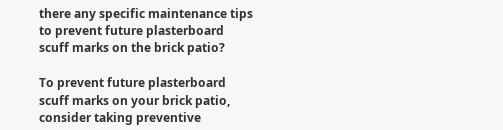there any specific maintenance tips to prevent future plasterboard scuff marks on the brick patio?

To prevent future plasterboard scuff marks on your brick patio, consider taking preventive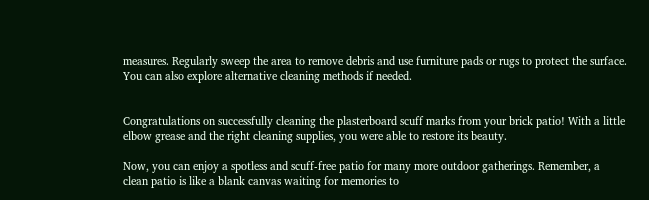measures. Regularly sweep the area to remove debris and use furniture pads or rugs to protect the surface. You can also explore alternative cleaning methods if needed.


Congratulations on successfully cleaning the plasterboard scuff marks from your brick patio! With a little elbow grease and the right cleaning supplies, you were able to restore its beauty.

Now, you can enjoy a spotless and scuff-free patio for many more outdoor gatherings. Remember, a clean patio is like a blank canvas waiting for memories to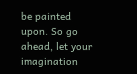be painted upon. So go ahead, let your imagination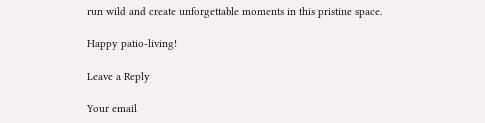run wild and create unforgettable moments in this pristine space.

Happy patio-living!

Leave a Reply

Your email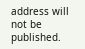address will not be published.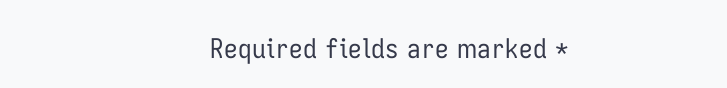Required fields are marked *